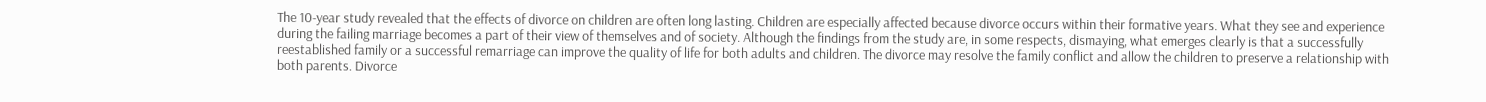The 10-year study revealed that the effects of divorce on children are often long lasting. Children are especially affected because divorce occurs within their formative years. What they see and experience during the failing marriage becomes a part of their view of themselves and of society. Although the findings from the study are, in some respects, dismaying, what emerges clearly is that a successfully reestablished family or a successful remarriage can improve the quality of life for both adults and children. The divorce may resolve the family conflict and allow the children to preserve a relationship with both parents. Divorce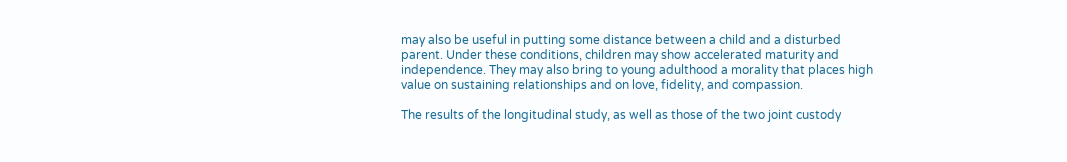may also be useful in putting some distance between a child and a disturbed parent. Under these conditions, children may show accelerated maturity and independence. They may also bring to young adulthood a morality that places high value on sustaining relationships and on love, fidelity, and compassion.

The results of the longitudinal study, as well as those of the two joint custody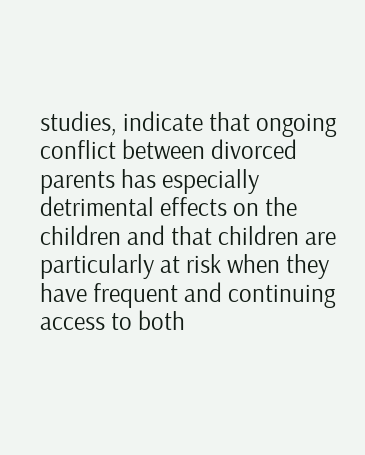studies, indicate that ongoing conflict between divorced parents has especially detrimental effects on the children and that children are particularly at risk when they have frequent and continuing access to both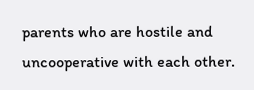parents who are hostile and uncooperative with each other.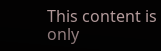This content is only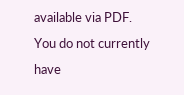available via PDF.
You do not currently have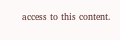access to this content.